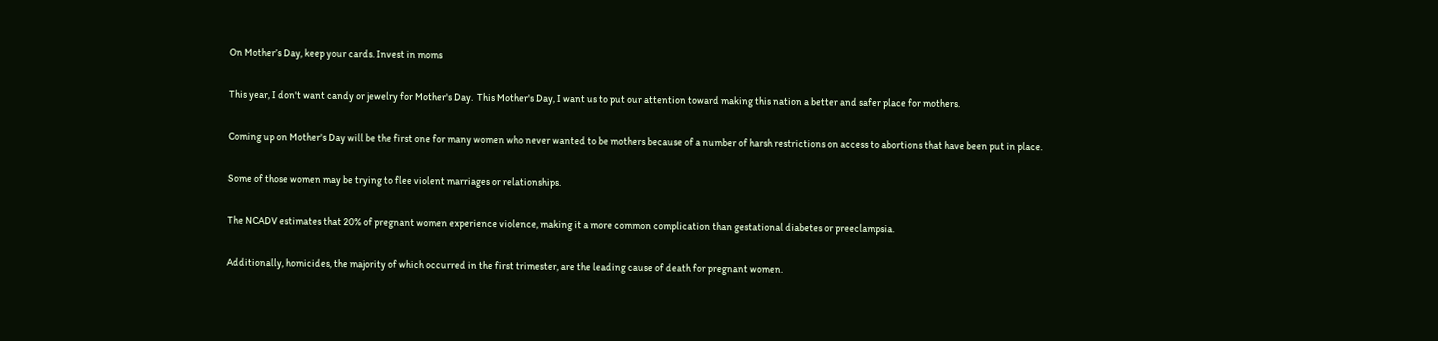On Mother’s Day, keep your cards. Invest in moms

This year, I don't want candy or jewelry for Mother's Day.  This Mother's Day, I want us to put our attention toward making this nation a better and safer place for mothers.

Coming up on Mother's Day will be the first one for many women who never wanted to be mothers because of a number of harsh restrictions on access to abortions that have been put in place.

Some of those women may be trying to flee violent marriages or relationships.

The NCADV estimates that 20% of pregnant women experience violence, making it a more common complication than gestational diabetes or preeclampsia.

Additionally, homicides, the majority of which occurred in the first trimester, are the leading cause of death for pregnant women.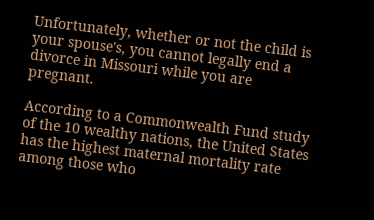Unfortunately, whether or not the child is your spouse's, you cannot legally end a divorce in Missouri while you are pregnant.

According to a Commonwealth Fund study of the 10 wealthy nations, the United States has the highest maternal mortality rate among those who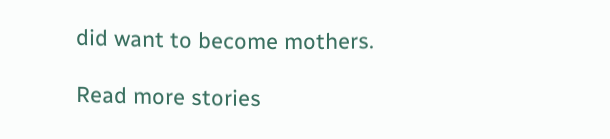did want to become mothers.

Read more stories